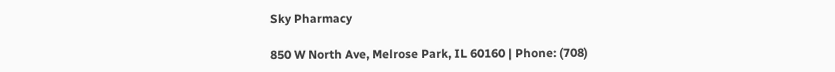Sky Pharmacy

850 W North Ave, Melrose Park, IL 60160 | Phone: (708)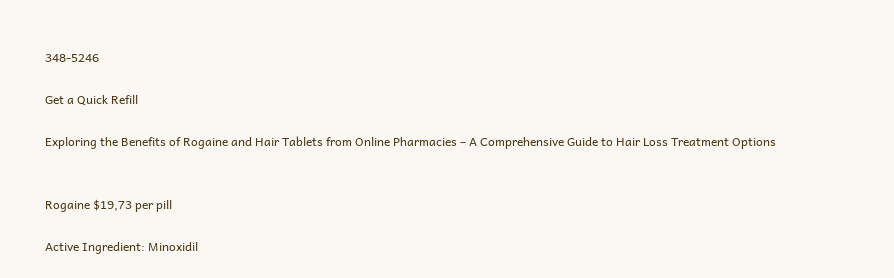348-5246

Get a Quick Refill

Exploring the Benefits of Rogaine and Hair Tablets from Online Pharmacies – A Comprehensive Guide to Hair Loss Treatment Options


Rogaine $19,73 per pill

Active Ingredient: Minoxidil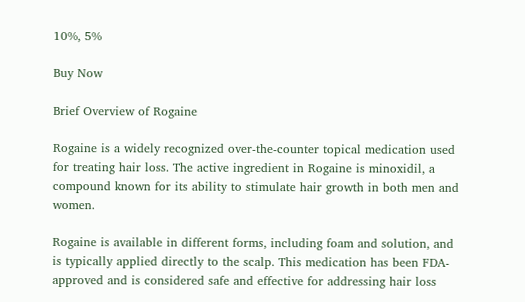10%, 5%

Buy Now

Brief Overview of Rogaine

Rogaine is a widely recognized over-the-counter topical medication used for treating hair loss. The active ingredient in Rogaine is minoxidil, a compound known for its ability to stimulate hair growth in both men and women.

Rogaine is available in different forms, including foam and solution, and is typically applied directly to the scalp. This medication has been FDA-approved and is considered safe and effective for addressing hair loss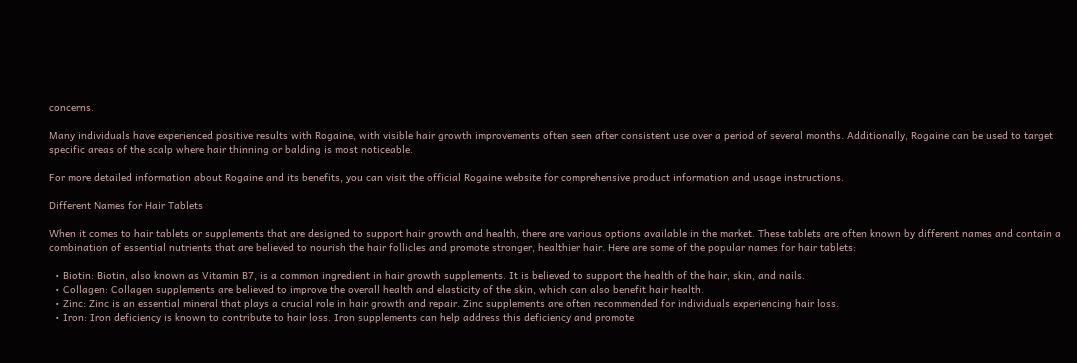concerns.

Many individuals have experienced positive results with Rogaine, with visible hair growth improvements often seen after consistent use over a period of several months. Additionally, Rogaine can be used to target specific areas of the scalp where hair thinning or balding is most noticeable.

For more detailed information about Rogaine and its benefits, you can visit the official Rogaine website for comprehensive product information and usage instructions.

Different Names for Hair Tablets

When it comes to hair tablets or supplements that are designed to support hair growth and health, there are various options available in the market. These tablets are often known by different names and contain a combination of essential nutrients that are believed to nourish the hair follicles and promote stronger, healthier hair. Here are some of the popular names for hair tablets:

  • Biotin: Biotin, also known as Vitamin B7, is a common ingredient in hair growth supplements. It is believed to support the health of the hair, skin, and nails.
  • Collagen: Collagen supplements are believed to improve the overall health and elasticity of the skin, which can also benefit hair health.
  • Zinc: Zinc is an essential mineral that plays a crucial role in hair growth and repair. Zinc supplements are often recommended for individuals experiencing hair loss.
  • Iron: Iron deficiency is known to contribute to hair loss. Iron supplements can help address this deficiency and promote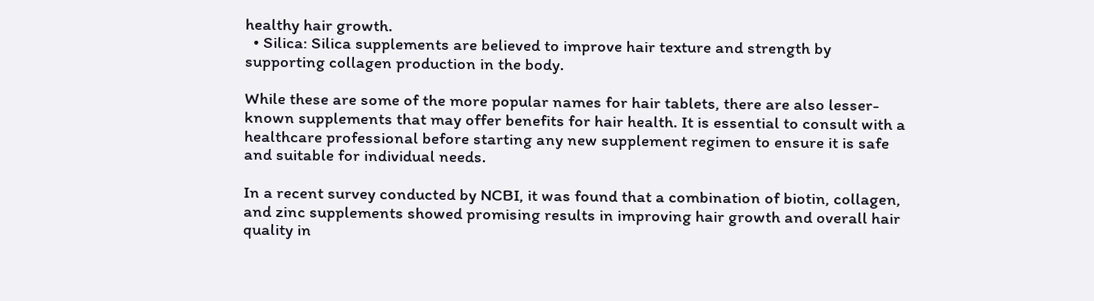healthy hair growth.
  • Silica: Silica supplements are believed to improve hair texture and strength by supporting collagen production in the body.

While these are some of the more popular names for hair tablets, there are also lesser-known supplements that may offer benefits for hair health. It is essential to consult with a healthcare professional before starting any new supplement regimen to ensure it is safe and suitable for individual needs.

In a recent survey conducted by NCBI, it was found that a combination of biotin, collagen, and zinc supplements showed promising results in improving hair growth and overall hair quality in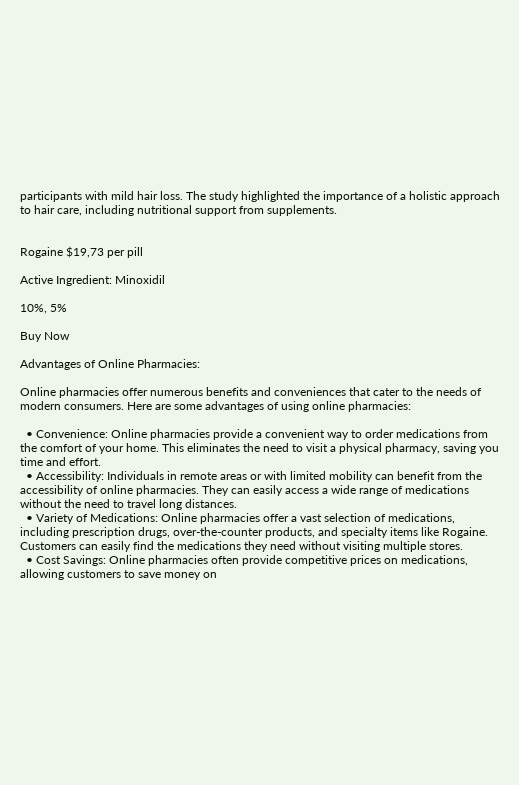participants with mild hair loss. The study highlighted the importance of a holistic approach to hair care, including nutritional support from supplements.


Rogaine $19,73 per pill

Active Ingredient: Minoxidil

10%, 5%

Buy Now

Advantages of Online Pharmacies:

Online pharmacies offer numerous benefits and conveniences that cater to the needs of modern consumers. Here are some advantages of using online pharmacies:

  • Convenience: Online pharmacies provide a convenient way to order medications from the comfort of your home. This eliminates the need to visit a physical pharmacy, saving you time and effort.
  • Accessibility: Individuals in remote areas or with limited mobility can benefit from the accessibility of online pharmacies. They can easily access a wide range of medications without the need to travel long distances.
  • Variety of Medications: Online pharmacies offer a vast selection of medications, including prescription drugs, over-the-counter products, and specialty items like Rogaine. Customers can easily find the medications they need without visiting multiple stores.
  • Cost Savings: Online pharmacies often provide competitive prices on medications, allowing customers to save money on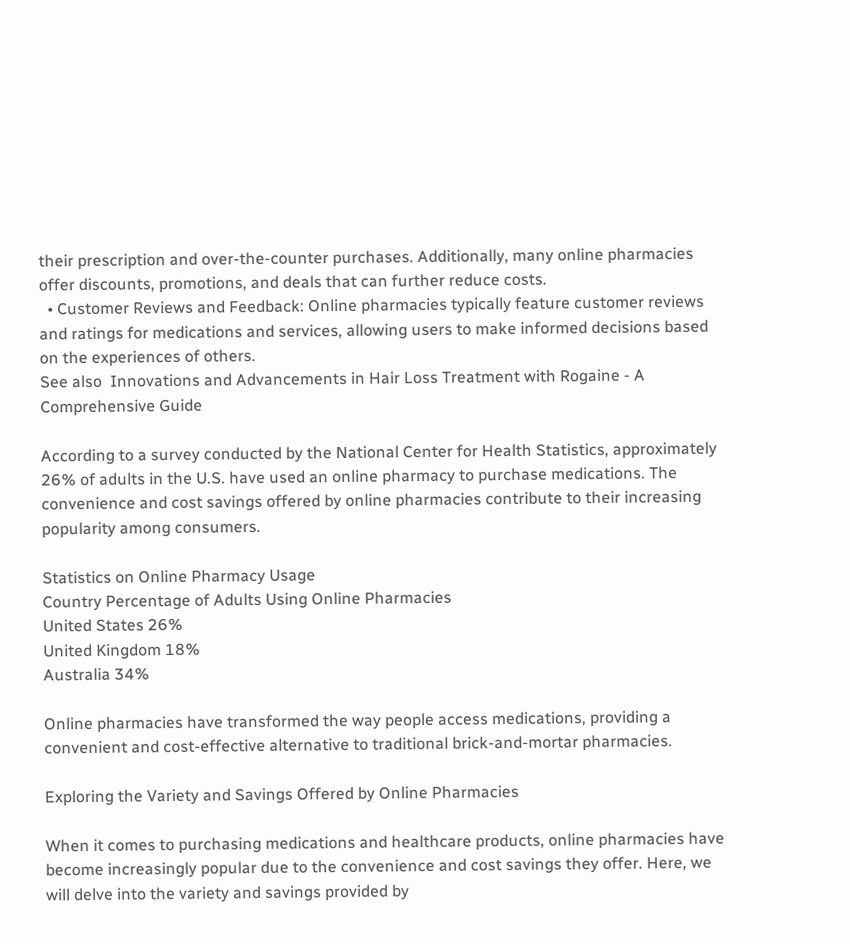their prescription and over-the-counter purchases. Additionally, many online pharmacies offer discounts, promotions, and deals that can further reduce costs.
  • Customer Reviews and Feedback: Online pharmacies typically feature customer reviews and ratings for medications and services, allowing users to make informed decisions based on the experiences of others.
See also  Innovations and Advancements in Hair Loss Treatment with Rogaine - A Comprehensive Guide

According to a survey conducted by the National Center for Health Statistics, approximately 26% of adults in the U.S. have used an online pharmacy to purchase medications. The convenience and cost savings offered by online pharmacies contribute to their increasing popularity among consumers.

Statistics on Online Pharmacy Usage
Country Percentage of Adults Using Online Pharmacies
United States 26%
United Kingdom 18%
Australia 34%

Online pharmacies have transformed the way people access medications, providing a convenient and cost-effective alternative to traditional brick-and-mortar pharmacies.

Exploring the Variety and Savings Offered by Online Pharmacies

When it comes to purchasing medications and healthcare products, online pharmacies have become increasingly popular due to the convenience and cost savings they offer. Here, we will delve into the variety and savings provided by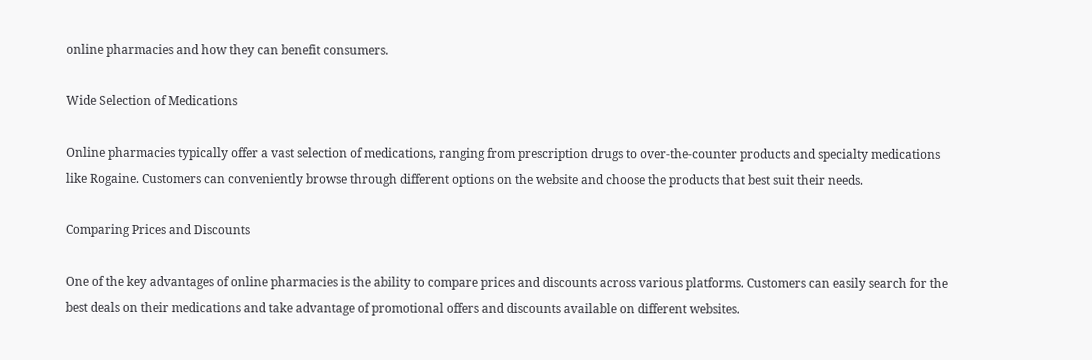online pharmacies and how they can benefit consumers.

Wide Selection of Medications

Online pharmacies typically offer a vast selection of medications, ranging from prescription drugs to over-the-counter products and specialty medications like Rogaine. Customers can conveniently browse through different options on the website and choose the products that best suit their needs.

Comparing Prices and Discounts

One of the key advantages of online pharmacies is the ability to compare prices and discounts across various platforms. Customers can easily search for the best deals on their medications and take advantage of promotional offers and discounts available on different websites.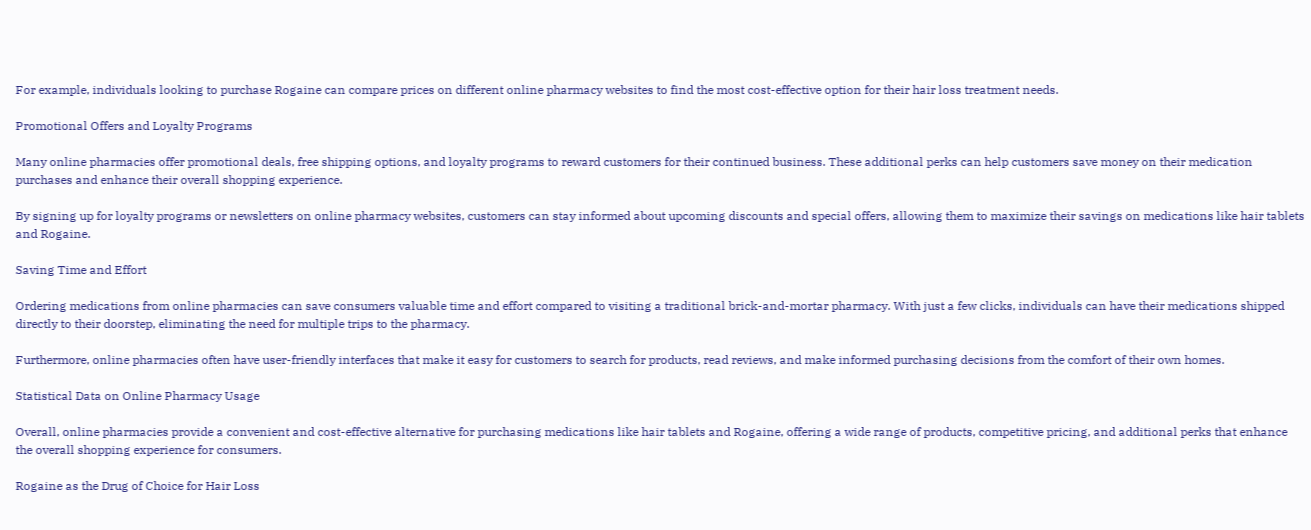For example, individuals looking to purchase Rogaine can compare prices on different online pharmacy websites to find the most cost-effective option for their hair loss treatment needs.

Promotional Offers and Loyalty Programs

Many online pharmacies offer promotional deals, free shipping options, and loyalty programs to reward customers for their continued business. These additional perks can help customers save money on their medication purchases and enhance their overall shopping experience.

By signing up for loyalty programs or newsletters on online pharmacy websites, customers can stay informed about upcoming discounts and special offers, allowing them to maximize their savings on medications like hair tablets and Rogaine.

Saving Time and Effort

Ordering medications from online pharmacies can save consumers valuable time and effort compared to visiting a traditional brick-and-mortar pharmacy. With just a few clicks, individuals can have their medications shipped directly to their doorstep, eliminating the need for multiple trips to the pharmacy.

Furthermore, online pharmacies often have user-friendly interfaces that make it easy for customers to search for products, read reviews, and make informed purchasing decisions from the comfort of their own homes.

Statistical Data on Online Pharmacy Usage

Overall, online pharmacies provide a convenient and cost-effective alternative for purchasing medications like hair tablets and Rogaine, offering a wide range of products, competitive pricing, and additional perks that enhance the overall shopping experience for consumers.

Rogaine as the Drug of Choice for Hair Loss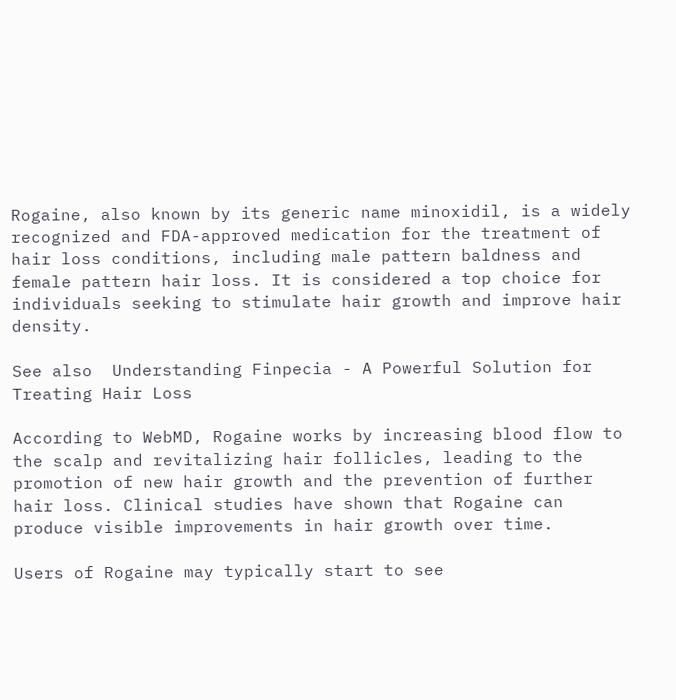Rogaine, also known by its generic name minoxidil, is a widely recognized and FDA-approved medication for the treatment of hair loss conditions, including male pattern baldness and female pattern hair loss. It is considered a top choice for individuals seeking to stimulate hair growth and improve hair density.

See also  Understanding Finpecia - A Powerful Solution for Treating Hair Loss

According to WebMD, Rogaine works by increasing blood flow to the scalp and revitalizing hair follicles, leading to the promotion of new hair growth and the prevention of further hair loss. Clinical studies have shown that Rogaine can produce visible improvements in hair growth over time.

Users of Rogaine may typically start to see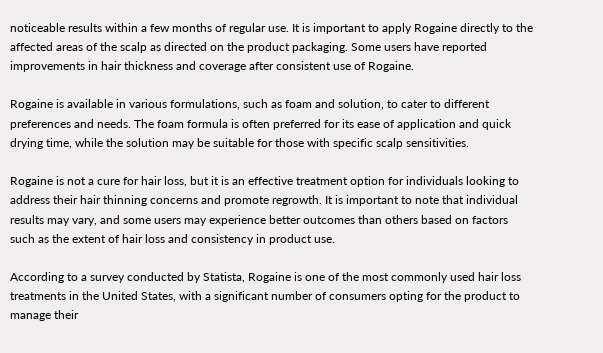noticeable results within a few months of regular use. It is important to apply Rogaine directly to the affected areas of the scalp as directed on the product packaging. Some users have reported improvements in hair thickness and coverage after consistent use of Rogaine.

Rogaine is available in various formulations, such as foam and solution, to cater to different preferences and needs. The foam formula is often preferred for its ease of application and quick drying time, while the solution may be suitable for those with specific scalp sensitivities.

Rogaine is not a cure for hair loss, but it is an effective treatment option for individuals looking to address their hair thinning concerns and promote regrowth. It is important to note that individual results may vary, and some users may experience better outcomes than others based on factors such as the extent of hair loss and consistency in product use.

According to a survey conducted by Statista, Rogaine is one of the most commonly used hair loss treatments in the United States, with a significant number of consumers opting for the product to manage their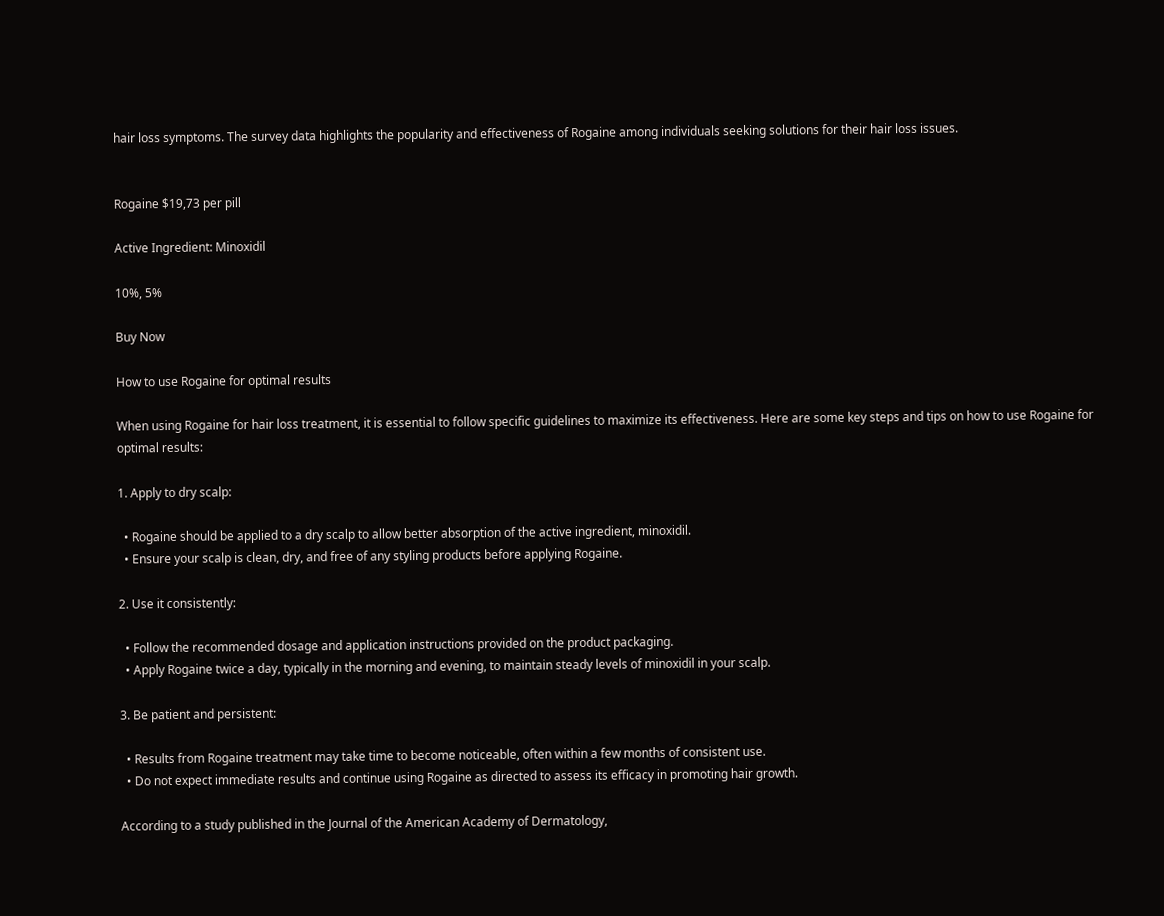hair loss symptoms. The survey data highlights the popularity and effectiveness of Rogaine among individuals seeking solutions for their hair loss issues.


Rogaine $19,73 per pill

Active Ingredient: Minoxidil

10%, 5%

Buy Now

How to use Rogaine for optimal results

When using Rogaine for hair loss treatment, it is essential to follow specific guidelines to maximize its effectiveness. Here are some key steps and tips on how to use Rogaine for optimal results:

1. Apply to dry scalp:

  • Rogaine should be applied to a dry scalp to allow better absorption of the active ingredient, minoxidil.
  • Ensure your scalp is clean, dry, and free of any styling products before applying Rogaine.

2. Use it consistently:

  • Follow the recommended dosage and application instructions provided on the product packaging.
  • Apply Rogaine twice a day, typically in the morning and evening, to maintain steady levels of minoxidil in your scalp.

3. Be patient and persistent:

  • Results from Rogaine treatment may take time to become noticeable, often within a few months of consistent use.
  • Do not expect immediate results and continue using Rogaine as directed to assess its efficacy in promoting hair growth.

According to a study published in the Journal of the American Academy of Dermatology,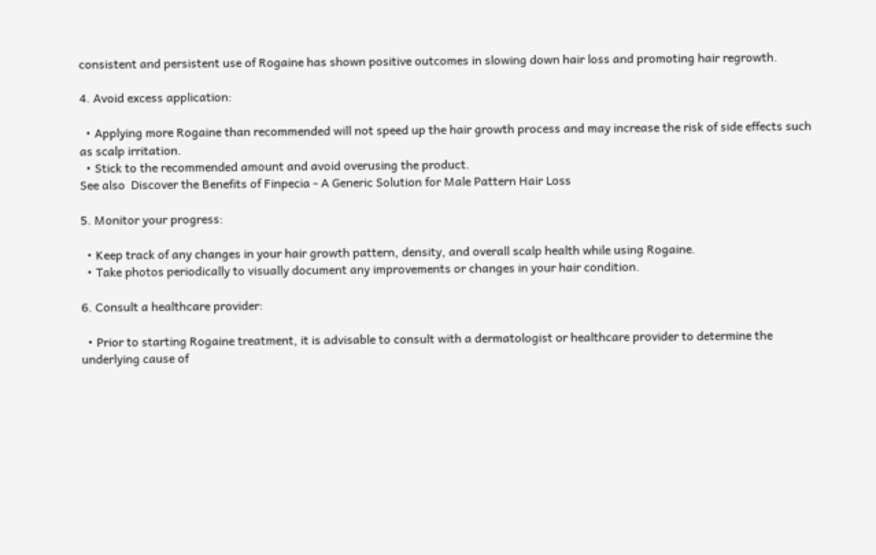consistent and persistent use of Rogaine has shown positive outcomes in slowing down hair loss and promoting hair regrowth.

4. Avoid excess application:

  • Applying more Rogaine than recommended will not speed up the hair growth process and may increase the risk of side effects such as scalp irritation.
  • Stick to the recommended amount and avoid overusing the product.
See also  Discover the Benefits of Finpecia - A Generic Solution for Male Pattern Hair Loss

5. Monitor your progress:

  • Keep track of any changes in your hair growth pattern, density, and overall scalp health while using Rogaine.
  • Take photos periodically to visually document any improvements or changes in your hair condition.

6. Consult a healthcare provider:

  • Prior to starting Rogaine treatment, it is advisable to consult with a dermatologist or healthcare provider to determine the underlying cause of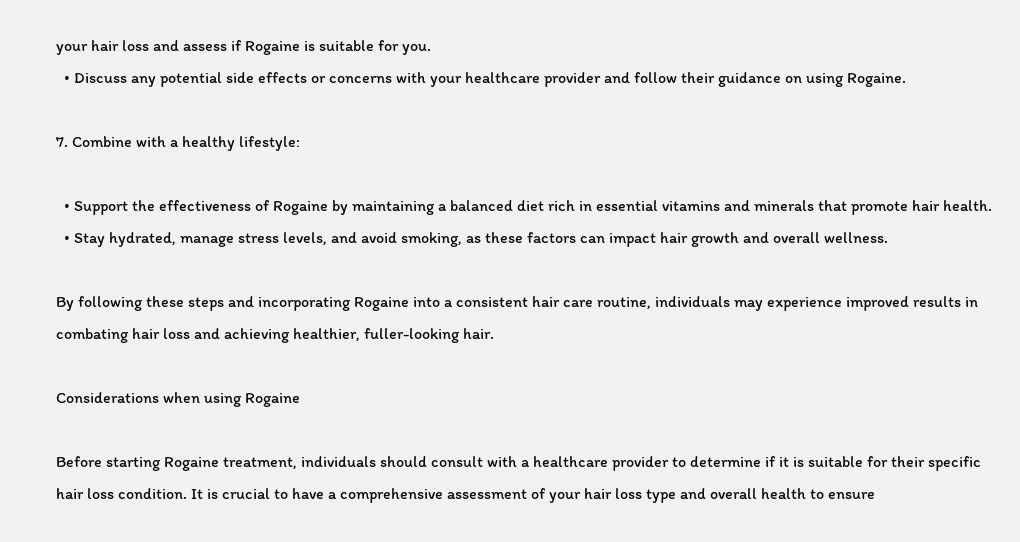your hair loss and assess if Rogaine is suitable for you.
  • Discuss any potential side effects or concerns with your healthcare provider and follow their guidance on using Rogaine.

7. Combine with a healthy lifestyle:

  • Support the effectiveness of Rogaine by maintaining a balanced diet rich in essential vitamins and minerals that promote hair health.
  • Stay hydrated, manage stress levels, and avoid smoking, as these factors can impact hair growth and overall wellness.

By following these steps and incorporating Rogaine into a consistent hair care routine, individuals may experience improved results in combating hair loss and achieving healthier, fuller-looking hair.

Considerations when using Rogaine

Before starting Rogaine treatment, individuals should consult with a healthcare provider to determine if it is suitable for their specific hair loss condition. It is crucial to have a comprehensive assessment of your hair loss type and overall health to ensure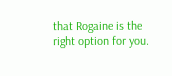that Rogaine is the right option for you.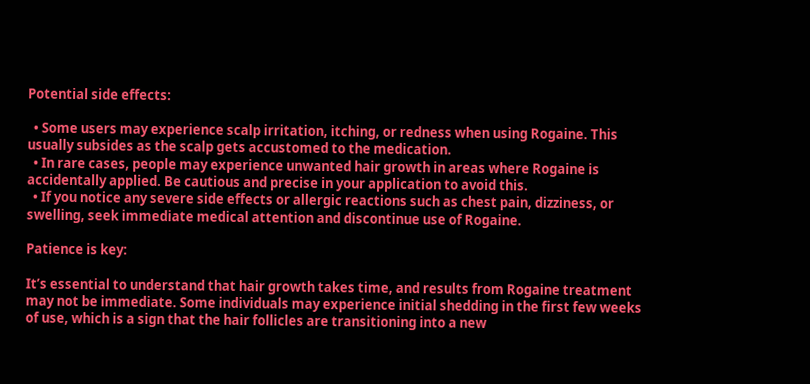Potential side effects:

  • Some users may experience scalp irritation, itching, or redness when using Rogaine. This usually subsides as the scalp gets accustomed to the medication.
  • In rare cases, people may experience unwanted hair growth in areas where Rogaine is accidentally applied. Be cautious and precise in your application to avoid this.
  • If you notice any severe side effects or allergic reactions such as chest pain, dizziness, or swelling, seek immediate medical attention and discontinue use of Rogaine.

Patience is key:

It’s essential to understand that hair growth takes time, and results from Rogaine treatment may not be immediate. Some individuals may experience initial shedding in the first few weeks of use, which is a sign that the hair follicles are transitioning into a new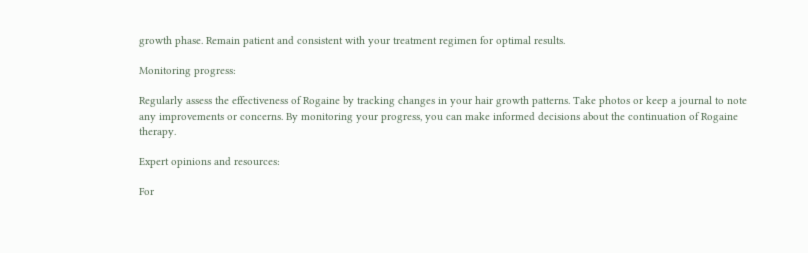growth phase. Remain patient and consistent with your treatment regimen for optimal results.

Monitoring progress:

Regularly assess the effectiveness of Rogaine by tracking changes in your hair growth patterns. Take photos or keep a journal to note any improvements or concerns. By monitoring your progress, you can make informed decisions about the continuation of Rogaine therapy.

Expert opinions and resources:

For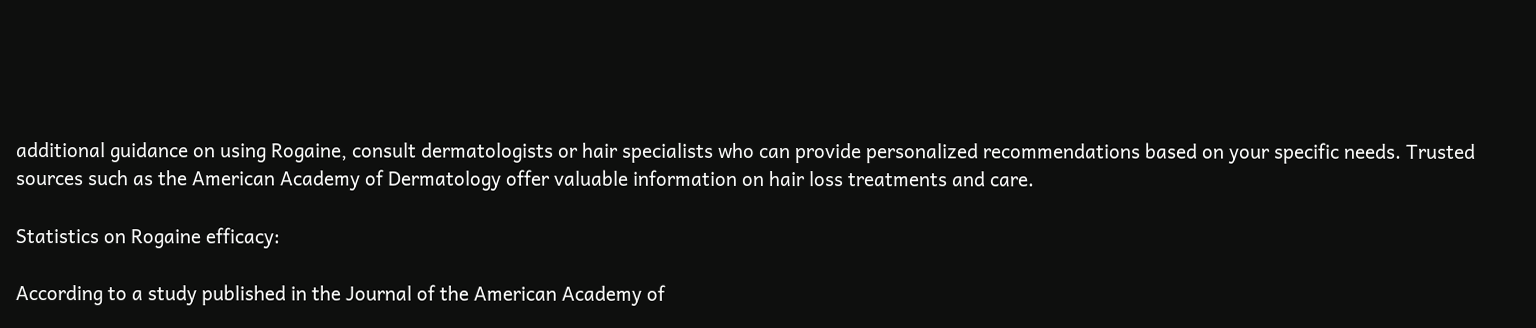additional guidance on using Rogaine, consult dermatologists or hair specialists who can provide personalized recommendations based on your specific needs. Trusted sources such as the American Academy of Dermatology offer valuable information on hair loss treatments and care.

Statistics on Rogaine efficacy:

According to a study published in the Journal of the American Academy of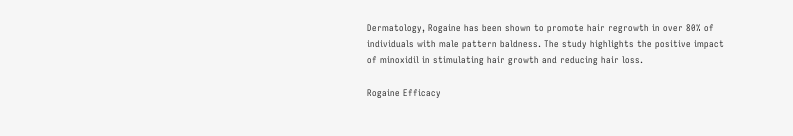Dermatology, Rogaine has been shown to promote hair regrowth in over 80% of individuals with male pattern baldness. The study highlights the positive impact of minoxidil in stimulating hair growth and reducing hair loss.

Rogaine Efficacy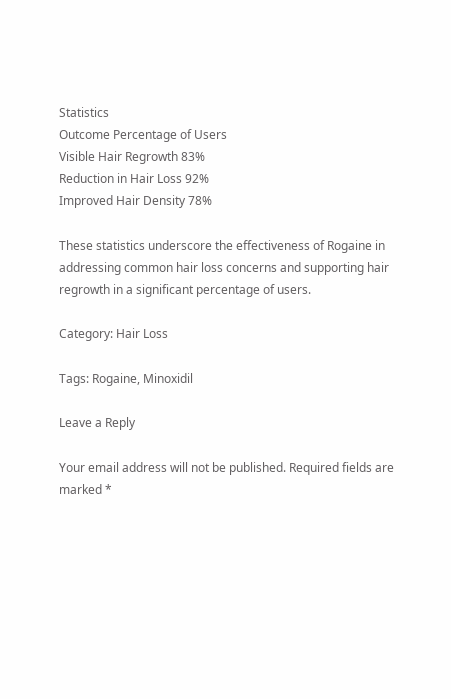Statistics
Outcome Percentage of Users
Visible Hair Regrowth 83%
Reduction in Hair Loss 92%
Improved Hair Density 78%

These statistics underscore the effectiveness of Rogaine in addressing common hair loss concerns and supporting hair regrowth in a significant percentage of users.

Category: Hair Loss

Tags: Rogaine, Minoxidil

Leave a Reply

Your email address will not be published. Required fields are marked *